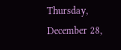Thursday, December 28,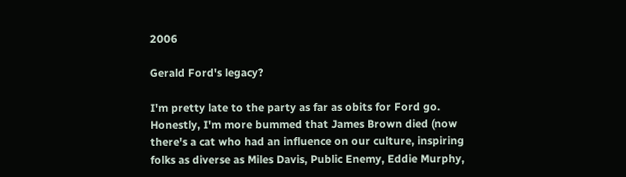2006

Gerald Ford's legacy?

I'm pretty late to the party as far as obits for Ford go. Honestly, I'm more bummed that James Brown died (now there's a cat who had an influence on our culture, inspiring folks as diverse as Miles Davis, Public Enemy, Eddie Murphy,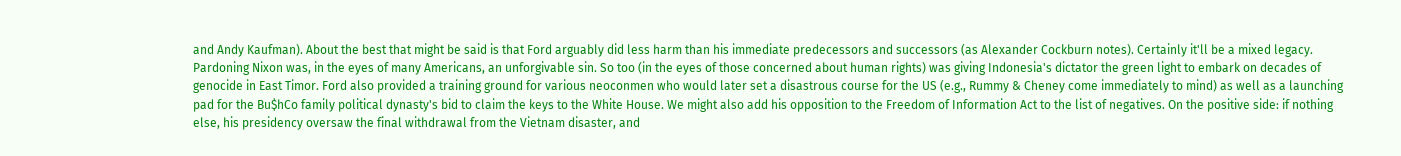and Andy Kaufman). About the best that might be said is that Ford arguably did less harm than his immediate predecessors and successors (as Alexander Cockburn notes). Certainly it'll be a mixed legacy. Pardoning Nixon was, in the eyes of many Americans, an unforgivable sin. So too (in the eyes of those concerned about human rights) was giving Indonesia's dictator the green light to embark on decades of genocide in East Timor. Ford also provided a training ground for various neoconmen who would later set a disastrous course for the US (e.g., Rummy & Cheney come immediately to mind) as well as a launching pad for the Bu$hCo family political dynasty's bid to claim the keys to the White House. We might also add his opposition to the Freedom of Information Act to the list of negatives. On the positive side: if nothing else, his presidency oversaw the final withdrawal from the Vietnam disaster, and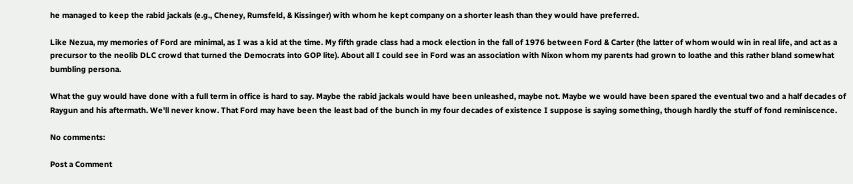he managed to keep the rabid jackals (e.g., Cheney, Rumsfeld, & Kissinger) with whom he kept company on a shorter leash than they would have preferred.

Like Nezua, my memories of Ford are minimal, as I was a kid at the time. My fifth grade class had a mock election in the fall of 1976 between Ford & Carter (the latter of whom would win in real life, and act as a precursor to the neolib DLC crowd that turned the Democrats into GOP lite). About all I could see in Ford was an association with Nixon whom my parents had grown to loathe and this rather bland somewhat bumbling persona.

What the guy would have done with a full term in office is hard to say. Maybe the rabid jackals would have been unleashed, maybe not. Maybe we would have been spared the eventual two and a half decades of Raygun and his aftermath. We'll never know. That Ford may have been the least bad of the bunch in my four decades of existence I suppose is saying something, though hardly the stuff of fond reminiscence.

No comments:

Post a Comment